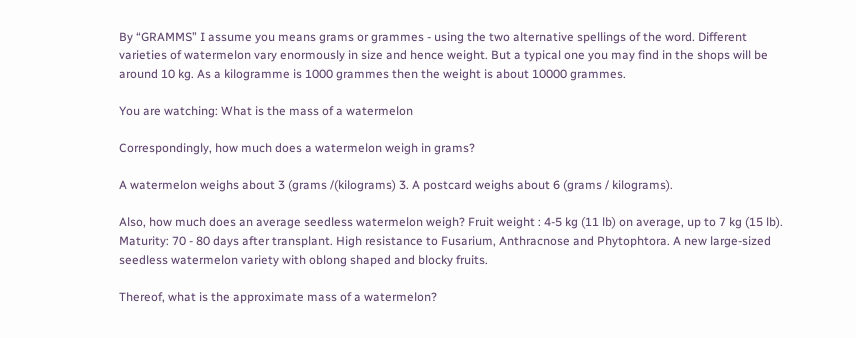By “GRAMMS” I assume you means grams or grammes - using the two alternative spellings of the word. Different varieties of watermelon vary enormously in size and hence weight. But a typical one you may find in the shops will be around 10 kg. As a kilogramme is 1000 grammes then the weight is about 10000 grammes.

You are watching: What is the mass of a watermelon

Correspondingly, how much does a watermelon weigh in grams?

A watermelon weighs about 3 (grams /(kilograms) 3. A postcard weighs about 6 (grams / kilograms).

Also, how much does an average seedless watermelon weigh? Fruit weight : 4-5 kg (11 lb) on average, up to 7 kg (15 lb). Maturity: 70 - 80 days after transplant. High resistance to Fusarium, Anthracnose and Phytophtora. A new large-sized seedless watermelon variety with oblong shaped and blocky fruits.

Thereof, what is the approximate mass of a watermelon?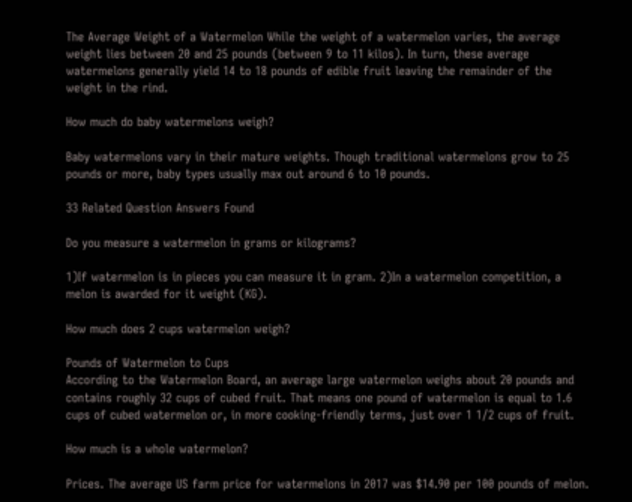The Average Weight of a Watermelon While the weight of a watermelon varies, the average weight lies between 20 and 25 pounds (between 9 to 11 kilos). In turn, these average watermelons generally yield 14 to 18 pounds of edible fruit leaving the remainder of the weight in the rind.

How much do baby watermelons weigh?

Baby watermelons vary in their mature weights. Though traditional watermelons grow to 25 pounds or more, baby types usually max out around 6 to 10 pounds.

33 Related Question Answers Found

Do you measure a watermelon in grams or kilograms?

1)If watermelon is in pieces you can measure it in gram. 2)In a watermelon competition, a melon is awarded for it weight (KG).

How much does 2 cups watermelon weigh?

Pounds of Watermelon to Cups
According to the Watermelon Board, an average large watermelon weighs about 20 pounds and contains roughly 32 cups of cubed fruit. That means one pound of watermelon is equal to 1.6 cups of cubed watermelon or, in more cooking-friendly terms, just over 1 1/2 cups of fruit.

How much is a whole watermelon?

Prices. The average US farm price for watermelons in 2017 was $14.90 per 100 pounds of melon.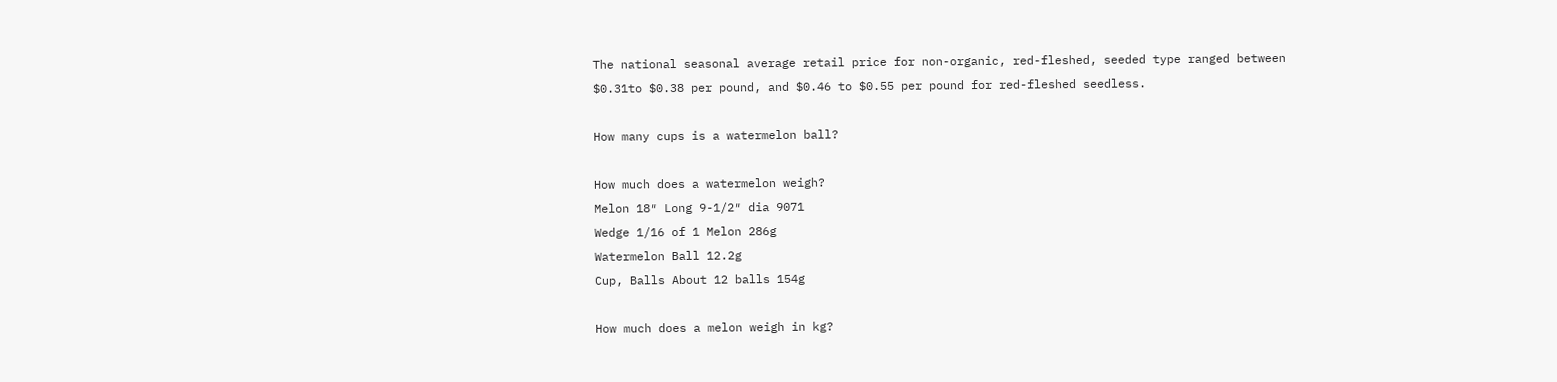The national seasonal average retail price for non-organic, red-fleshed, seeded type ranged between $0.31to $0.38 per pound, and $0.46 to $0.55 per pound for red-fleshed seedless.

How many cups is a watermelon ball?

How much does a watermelon weigh?
Melon 18″ Long 9-1/2″ dia 9071
Wedge 1/16 of 1 Melon 286g
Watermelon Ball 12.2g
Cup, Balls About 12 balls 154g

How much does a melon weigh in kg?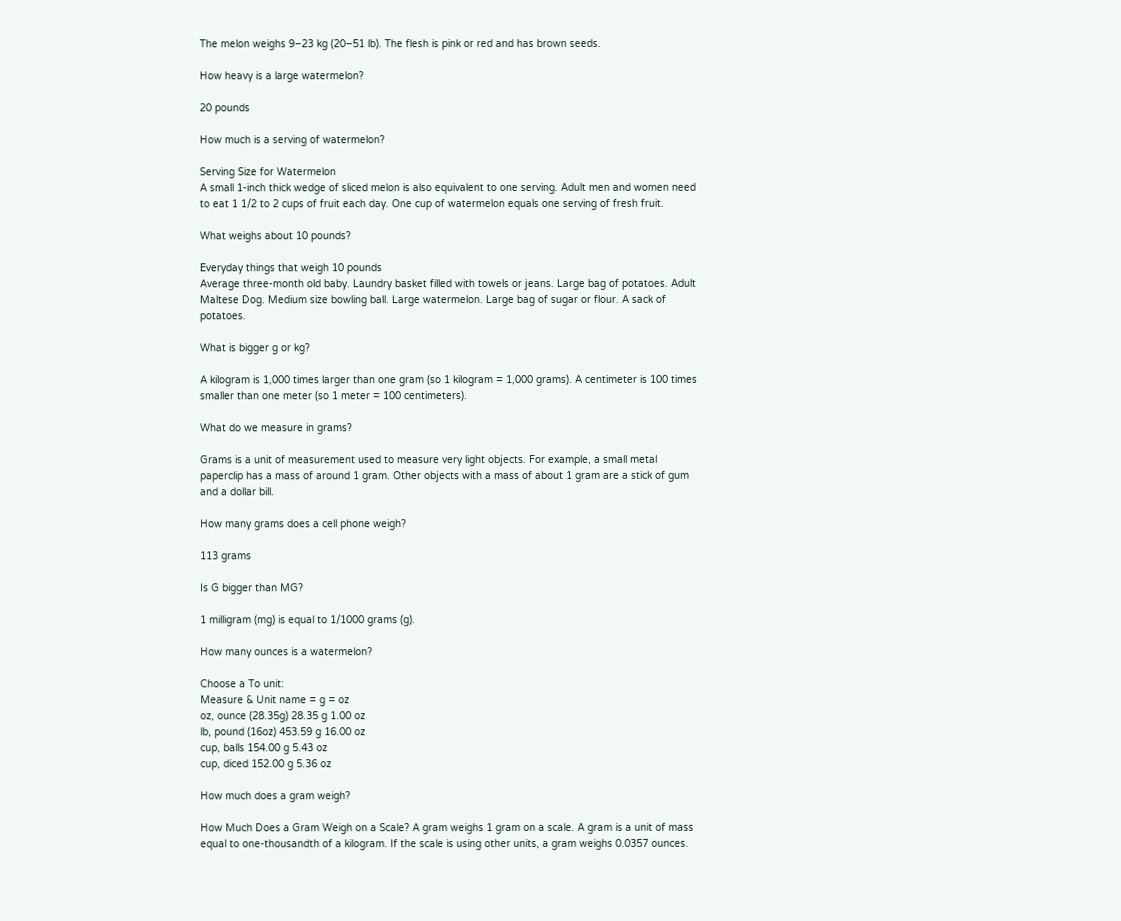The melon weighs 9–23 kg (20–51 lb). The flesh is pink or red and has brown seeds.

How heavy is a large watermelon?

20 pounds

How much is a serving of watermelon?

Serving Size for Watermelon
A small 1-inch thick wedge of sliced melon is also equivalent to one serving. Adult men and women need to eat 1 1/2 to 2 cups of fruit each day. One cup of watermelon equals one serving of fresh fruit.

What weighs about 10 pounds?

Everyday things that weigh 10 pounds
Average three-month old baby. Laundry basket filled with towels or jeans. Large bag of potatoes. Adult Maltese Dog. Medium size bowling ball. Large watermelon. Large bag of sugar or flour. A sack of potatoes.

What is bigger g or kg?

A kilogram is 1,000 times larger than one gram (so 1 kilogram = 1,000 grams). A centimeter is 100 times smaller than one meter (so 1 meter = 100 centimeters).

What do we measure in grams?

Grams is a unit of measurement used to measure very light objects. For example, a small metal paperclip has a mass of around 1 gram. Other objects with a mass of about 1 gram are a stick of gum and a dollar bill.

How many grams does a cell phone weigh?

113 grams

Is G bigger than MG?

1 milligram (mg) is equal to 1/1000 grams (g).

How many ounces is a watermelon?

Choose a To unit:
Measure & Unit name = g = oz
oz, ounce (28.35g) 28.35 g 1.00 oz
lb, pound (16oz) 453.59 g 16.00 oz
cup, balls 154.00 g 5.43 oz
cup, diced 152.00 g 5.36 oz

How much does a gram weigh?

How Much Does a Gram Weigh on a Scale? A gram weighs 1 gram on a scale. A gram is a unit of mass equal to one-thousandth of a kilogram. If the scale is using other units, a gram weighs 0.0357 ounces.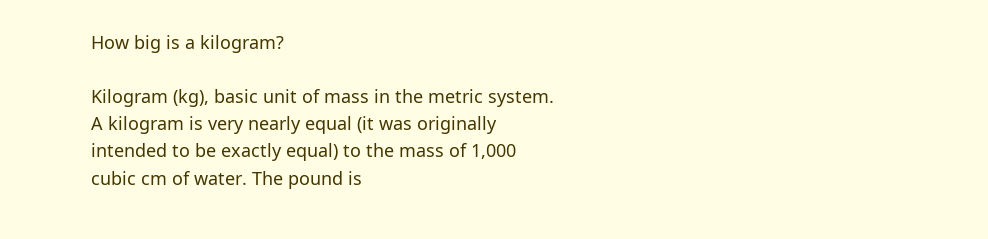How big is a kilogram?

Kilogram (kg), basic unit of mass in the metric system. A kilogram is very nearly equal (it was originally intended to be exactly equal) to the mass of 1,000 cubic cm of water. The pound is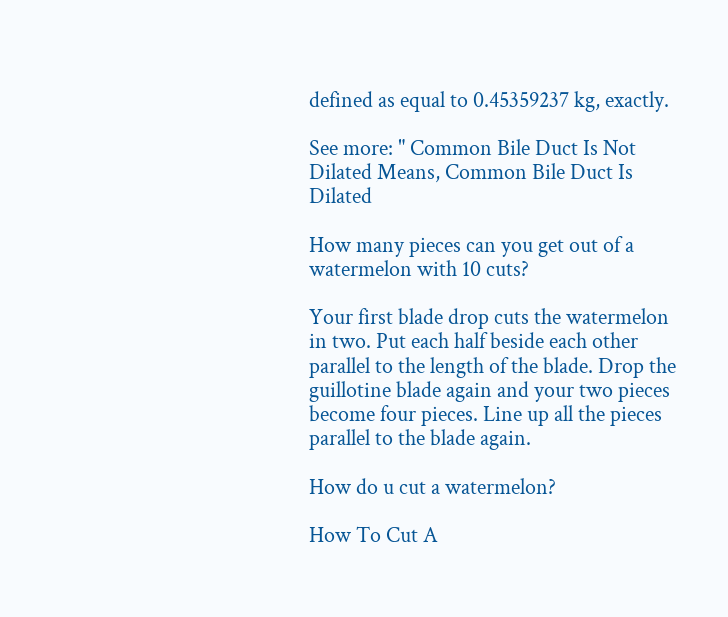defined as equal to 0.45359237 kg, exactly.

See more: " Common Bile Duct Is Not Dilated Means, Common Bile Duct Is Dilated

How many pieces can you get out of a watermelon with 10 cuts?

Your first blade drop cuts the watermelon in two. Put each half beside each other parallel to the length of the blade. Drop the guillotine blade again and your two pieces become four pieces. Line up all the pieces parallel to the blade again.

How do u cut a watermelon?

How To Cut A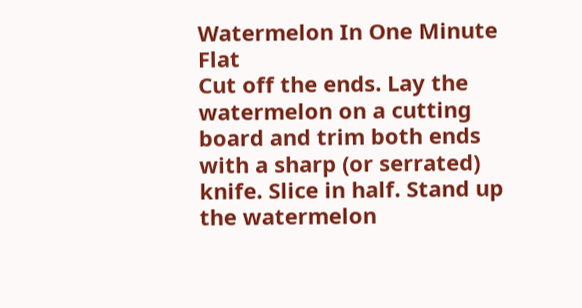Watermelon In One Minute Flat
Cut off the ends. Lay the watermelon on a cutting board and trim both ends with a sharp (or serrated) knife. Slice in half. Stand up the watermelon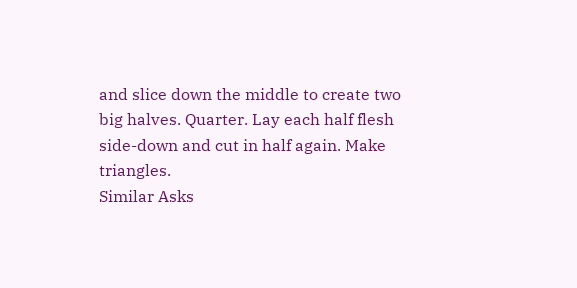and slice down the middle to create two big halves. Quarter. Lay each half flesh side-down and cut in half again. Make triangles.
Similar Asks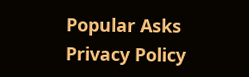Popular Asks
Privacy Policy